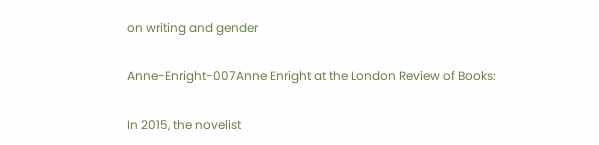on writing and gender

Anne-Enright-007Anne Enright at the London Review of Books:

In 2015, the novelist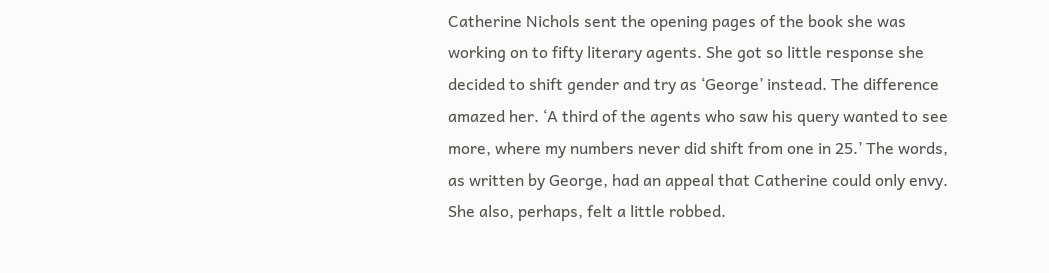Catherine Nichols sent the opening pages of the book she was working on to fifty literary agents. She got so little response she decided to shift gender and try as ‘George’ instead. The difference amazed her. ‘A third of the agents who saw his query wanted to see more, where my numbers never did shift from one in 25.’ The words, as written by George, had an appeal that Catherine could only envy. She also, perhaps, felt a little robbed.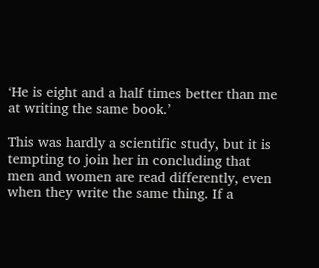‘He is eight and a half times better than me at writing the same book.’

This was hardly a scientific study, but it is tempting to join her in concluding that men and women are read differently, even when they write the same thing. If a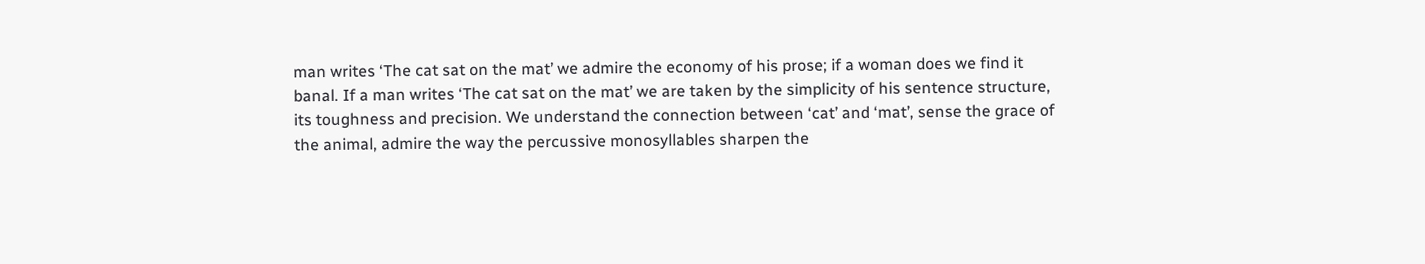man writes ‘The cat sat on the mat’ we admire the economy of his prose; if a woman does we find it banal. If a man writes ‘The cat sat on the mat’ we are taken by the simplicity of his sentence structure, its toughness and precision. We understand the connection between ‘cat’ and ‘mat’, sense the grace of the animal, admire the way the percussive monosyllables sharpen the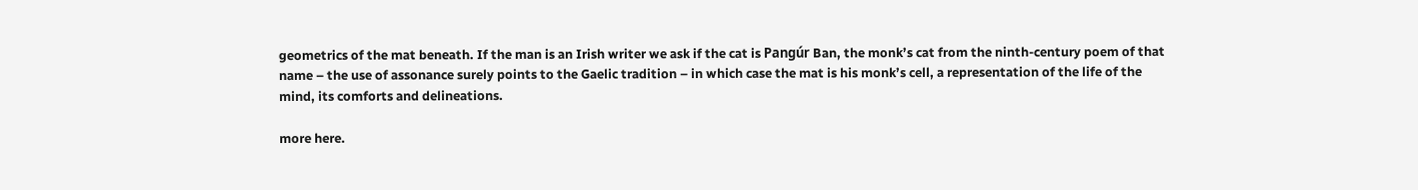geometrics of the mat beneath. If the man is an Irish writer we ask if the cat is Pangúr Ban, the monk’s cat from the ninth-century poem of that name – the use of assonance surely points to the Gaelic tradition – in which case the mat is his monk’s cell, a representation of the life of the mind, its comforts and delineations.

more here.